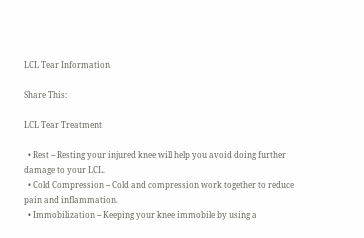LCL Tear Information

Share This:

LCL Tear Treatment

  • Rest -- Resting your injured knee will help you avoid doing further damage to your LCL.
  • Cold Compression -- Cold and compression work together to reduce pain and inflammation.
  • Immobilization -- Keeping your knee immobile by using a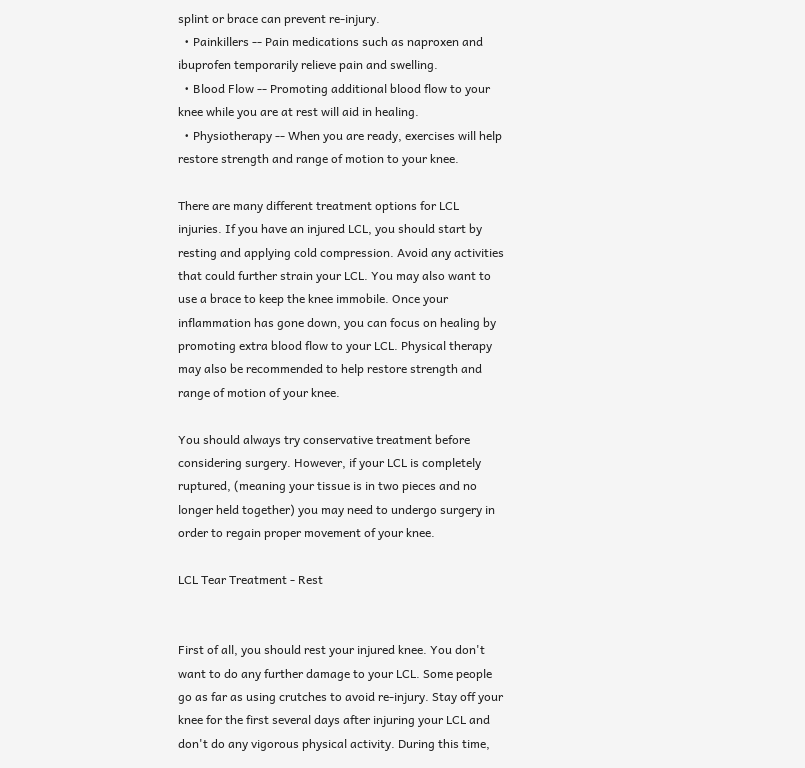splint or brace can prevent re-injury.
  • Painkillers -- Pain medications such as naproxen and ibuprofen temporarily relieve pain and swelling.
  • Blood Flow -- Promoting additional blood flow to your knee while you are at rest will aid in healing.
  • Physiotherapy -- When you are ready, exercises will help restore strength and range of motion to your knee.

There are many different treatment options for LCL injuries. If you have an injured LCL, you should start by resting and applying cold compression. Avoid any activities that could further strain your LCL. You may also want to use a brace to keep the knee immobile. Once your inflammation has gone down, you can focus on healing by promoting extra blood flow to your LCL. Physical therapy may also be recommended to help restore strength and range of motion of your knee.

You should always try conservative treatment before considering surgery. However, if your LCL is completely ruptured, (meaning your tissue is in two pieces and no longer held together) you may need to undergo surgery in order to regain proper movement of your knee.

LCL Tear Treatment - Rest


First of all, you should rest your injured knee. You don't want to do any further damage to your LCL. Some people go as far as using crutches to avoid re-injury. Stay off your knee for the first several days after injuring your LCL and don't do any vigorous physical activity. During this time,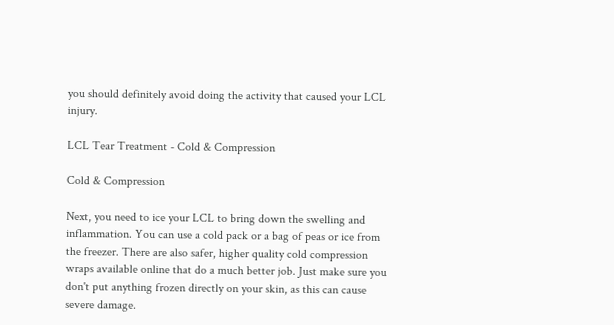you should definitely avoid doing the activity that caused your LCL injury.

LCL Tear Treatment - Cold & Compression

Cold & Compression

Next, you need to ice your LCL to bring down the swelling and inflammation. You can use a cold pack or a bag of peas or ice from the freezer. There are also safer, higher quality cold compression wraps available online that do a much better job. Just make sure you don't put anything frozen directly on your skin, as this can cause severe damage.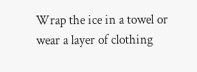Wrap the ice in a towel or wear a layer of clothing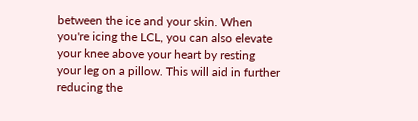between the ice and your skin. When you're icing the LCL, you can also elevate your knee above your heart by resting your leg on a pillow. This will aid in further reducing the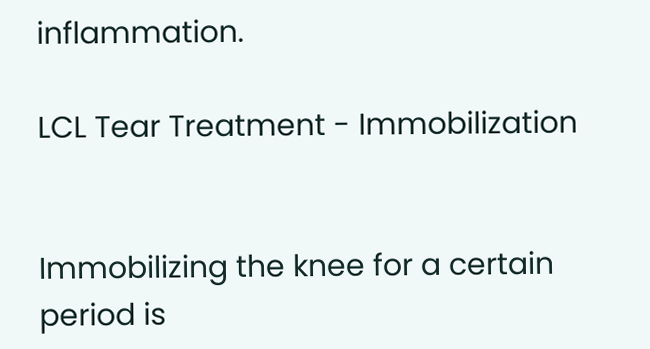inflammation.

LCL Tear Treatment - Immobilization


Immobilizing the knee for a certain period is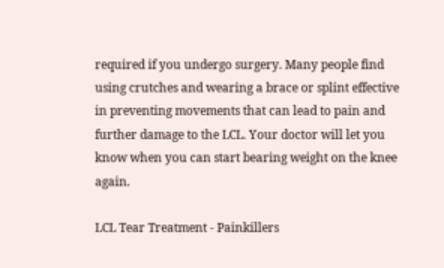required if you undergo surgery. Many people find using crutches and wearing a brace or splint effective in preventing movements that can lead to pain and further damage to the LCL. Your doctor will let you know when you can start bearing weight on the knee again.

LCL Tear Treatment - Painkillers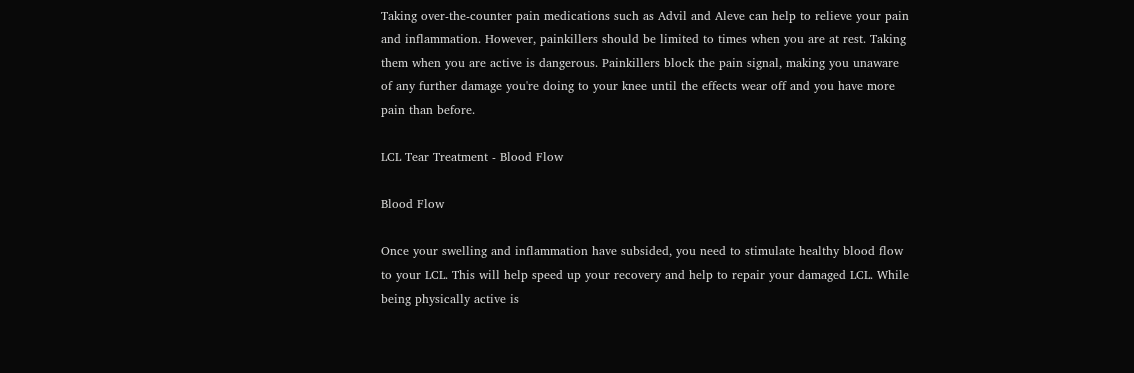Taking over-the-counter pain medications such as Advil and Aleve can help to relieve your pain and inflammation. However, painkillers should be limited to times when you are at rest. Taking them when you are active is dangerous. Painkillers block the pain signal, making you unaware of any further damage you're doing to your knee until the effects wear off and you have more pain than before.

LCL Tear Treatment - Blood Flow

Blood Flow

Once your swelling and inflammation have subsided, you need to stimulate healthy blood flow to your LCL. This will help speed up your recovery and help to repair your damaged LCL. While being physically active is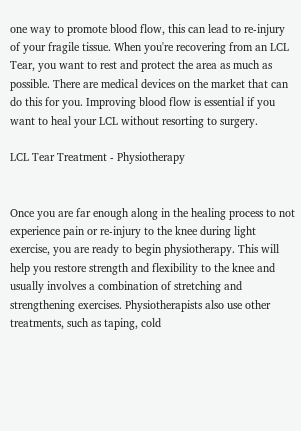one way to promote blood flow, this can lead to re-injury of your fragile tissue. When you're recovering from an LCL Tear, you want to rest and protect the area as much as possible. There are medical devices on the market that can do this for you. Improving blood flow is essential if you want to heal your LCL without resorting to surgery.

LCL Tear Treatment - Physiotherapy


Once you are far enough along in the healing process to not experience pain or re-injury to the knee during light exercise, you are ready to begin physiotherapy. This will help you restore strength and flexibility to the knee and usually involves a combination of stretching and strengthening exercises. Physiotherapists also use other treatments, such as taping, cold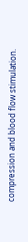compression and blood flow stimulation.